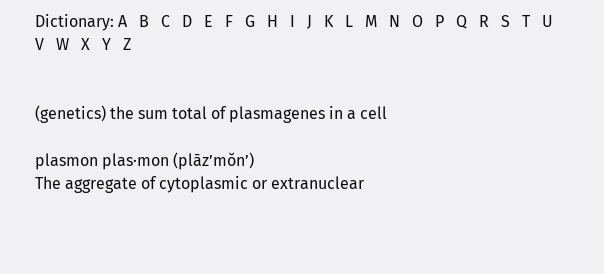Dictionary: A   B   C   D   E   F   G   H   I   J   K   L   M   N   O   P   Q   R   S   T   U   V   W   X   Y   Z


(genetics) the sum total of plasmagenes in a cell

plasmon plas·mon (plāz’mŏn’)
The aggregate of cytoplasmic or extranuclear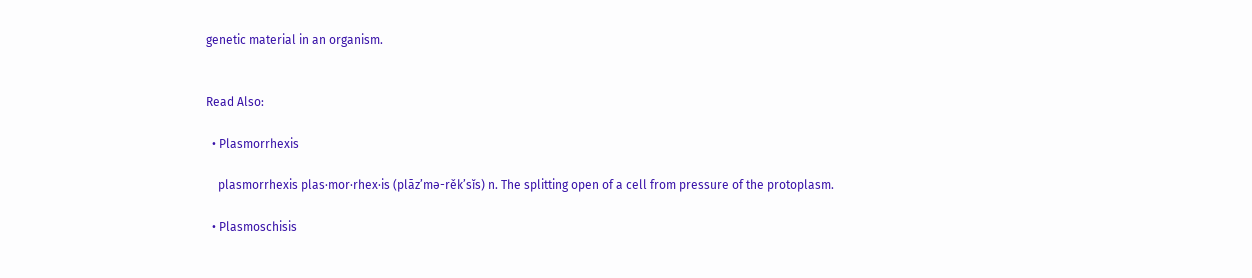genetic material in an organism.


Read Also:

  • Plasmorrhexis

    plasmorrhexis plas·mor·rhex·is (plāz’mə-rěk’sĭs) n. The splitting open of a cell from pressure of the protoplasm.

  • Plasmoschisis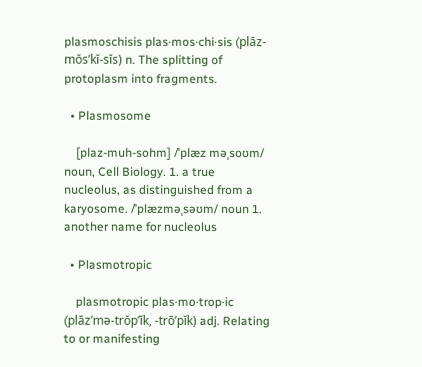plasmoschisis plas·mos·chi·sis (plāz-mŏs’kĭ-sĭs) n. The splitting of protoplasm into fragments.

  • Plasmosome

    [plaz-muh-sohm] /ˈplæz məˌsoʊm/ noun, Cell Biology. 1. a true nucleolus, as distinguished from a karyosome. /ˈplæzməˌsəʊm/ noun 1. another name for nucleolus

  • Plasmotropic

    plasmotropic plas·mo·trop·ic (plāz’mə-trŏp’ĭk, -trō’pĭk) adj. Relating to or manifesting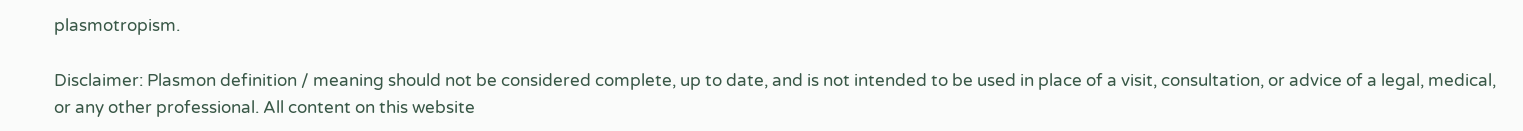plasmotropism.

Disclaimer: Plasmon definition / meaning should not be considered complete, up to date, and is not intended to be used in place of a visit, consultation, or advice of a legal, medical, or any other professional. All content on this website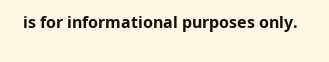is for informational purposes only.